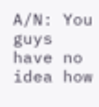A/N: You guys have no idea how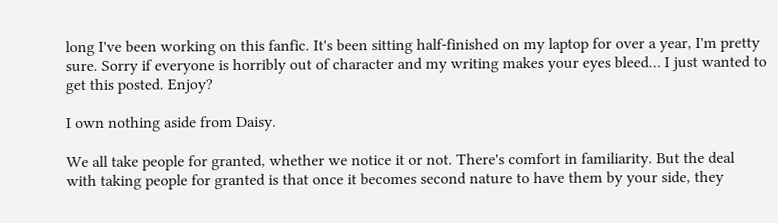long I've been working on this fanfic. It's been sitting half-finished on my laptop for over a year, I'm pretty sure. Sorry if everyone is horribly out of character and my writing makes your eyes bleed… I just wanted to get this posted. Enjoy?

I own nothing aside from Daisy.

We all take people for granted, whether we notice it or not. There's comfort in familiarity. But the deal with taking people for granted is that once it becomes second nature to have them by your side, they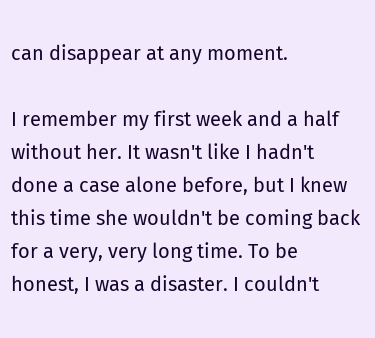can disappear at any moment.

I remember my first week and a half without her. It wasn't like I hadn't done a case alone before, but I knew this time she wouldn't be coming back for a very, very long time. To be honest, I was a disaster. I couldn't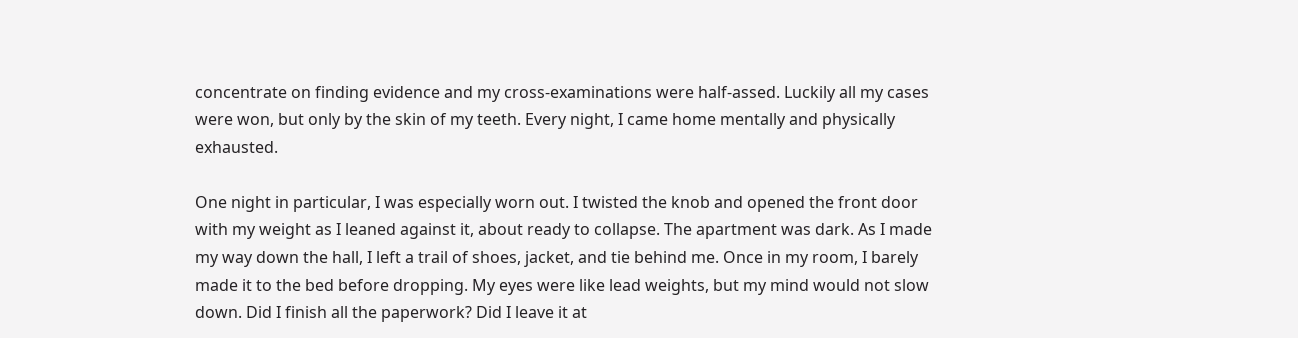concentrate on finding evidence and my cross-examinations were half-assed. Luckily all my cases were won, but only by the skin of my teeth. Every night, I came home mentally and physically exhausted.

One night in particular, I was especially worn out. I twisted the knob and opened the front door with my weight as I leaned against it, about ready to collapse. The apartment was dark. As I made my way down the hall, I left a trail of shoes, jacket, and tie behind me. Once in my room, I barely made it to the bed before dropping. My eyes were like lead weights, but my mind would not slow down. Did I finish all the paperwork? Did I leave it at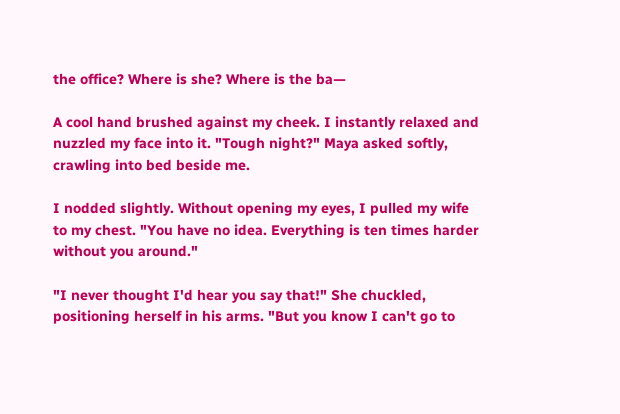the office? Where is she? Where is the ba—

A cool hand brushed against my cheek. I instantly relaxed and nuzzled my face into it. "Tough night?" Maya asked softly, crawling into bed beside me.

I nodded slightly. Without opening my eyes, I pulled my wife to my chest. "You have no idea. Everything is ten times harder without you around."

"I never thought I'd hear you say that!" She chuckled, positioning herself in his arms. "But you know I can't go to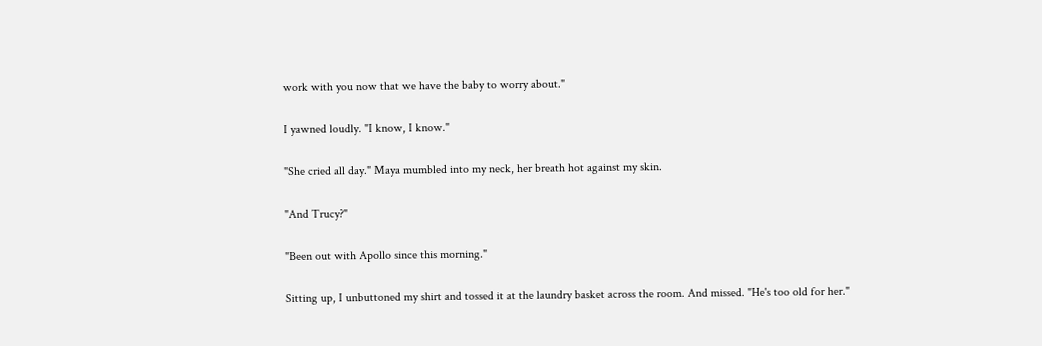work with you now that we have the baby to worry about."

I yawned loudly. "I know, I know."

"She cried all day." Maya mumbled into my neck, her breath hot against my skin.

"And Trucy?"

"Been out with Apollo since this morning."

Sitting up, I unbuttoned my shirt and tossed it at the laundry basket across the room. And missed. "He's too old for her."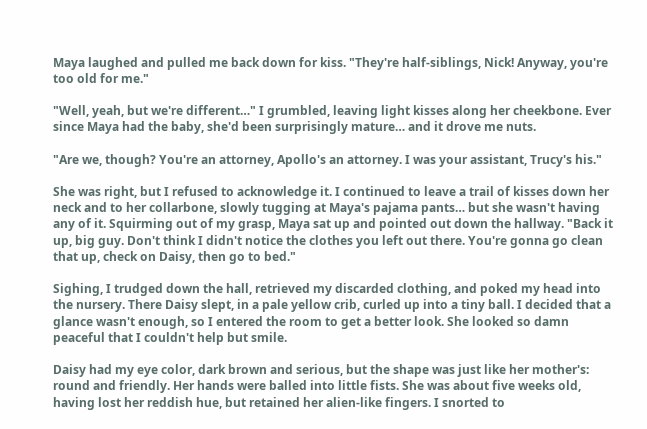Maya laughed and pulled me back down for kiss. "They're half-siblings, Nick! Anyway, you're too old for me."

"Well, yeah, but we're different…" I grumbled, leaving light kisses along her cheekbone. Ever since Maya had the baby, she'd been surprisingly mature… and it drove me nuts.

"Are we, though? You're an attorney, Apollo's an attorney. I was your assistant, Trucy's his."

She was right, but I refused to acknowledge it. I continued to leave a trail of kisses down her neck and to her collarbone, slowly tugging at Maya's pajama pants… but she wasn't having any of it. Squirming out of my grasp, Maya sat up and pointed out down the hallway. "Back it up, big guy. Don't think I didn't notice the clothes you left out there. You're gonna go clean that up, check on Daisy, then go to bed."

Sighing, I trudged down the hall, retrieved my discarded clothing, and poked my head into the nursery. There Daisy slept, in a pale yellow crib, curled up into a tiny ball. I decided that a glance wasn't enough, so I entered the room to get a better look. She looked so damn peaceful that I couldn't help but smile.

Daisy had my eye color, dark brown and serious, but the shape was just like her mother's: round and friendly. Her hands were balled into little fists. She was about five weeks old, having lost her reddish hue, but retained her alien-like fingers. I snorted to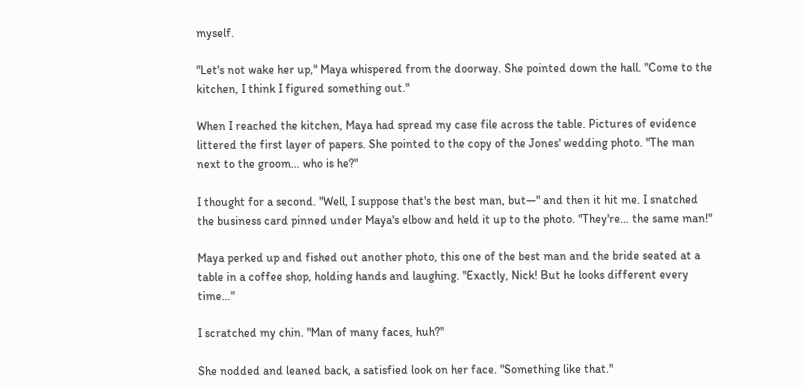myself.

"Let's not wake her up," Maya whispered from the doorway. She pointed down the hall. "Come to the kitchen, I think I figured something out."

When I reached the kitchen, Maya had spread my case file across the table. Pictures of evidence littered the first layer of papers. She pointed to the copy of the Jones' wedding photo. "The man next to the groom… who is he?"

I thought for a second. "Well, I suppose that's the best man, but—" and then it hit me. I snatched the business card pinned under Maya's elbow and held it up to the photo. "They're… the same man!"

Maya perked up and fished out another photo, this one of the best man and the bride seated at a table in a coffee shop, holding hands and laughing. "Exactly, Nick! But he looks different every time…"

I scratched my chin. "Man of many faces, huh?"

She nodded and leaned back, a satisfied look on her face. "Something like that."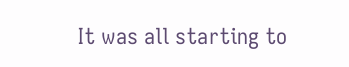It was all starting to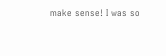make sense! I was so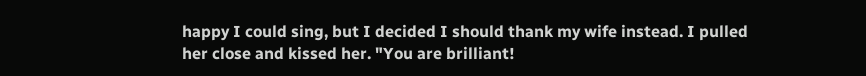happy I could sing, but I decided I should thank my wife instead. I pulled her close and kissed her. "You are brilliant!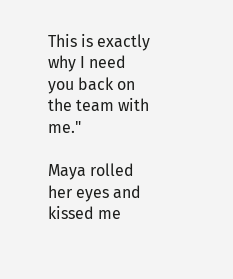This is exactly why I need you back on the team with me."

Maya rolled her eyes and kissed me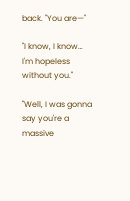back. "You are—"

"I know, I know… I'm hopeless without you."

"Well, I was gonna say you're a massive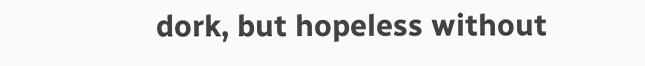dork, but hopeless without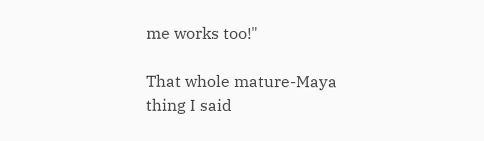me works too!"

That whole mature-Maya thing I said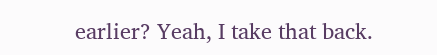earlier? Yeah, I take that back.